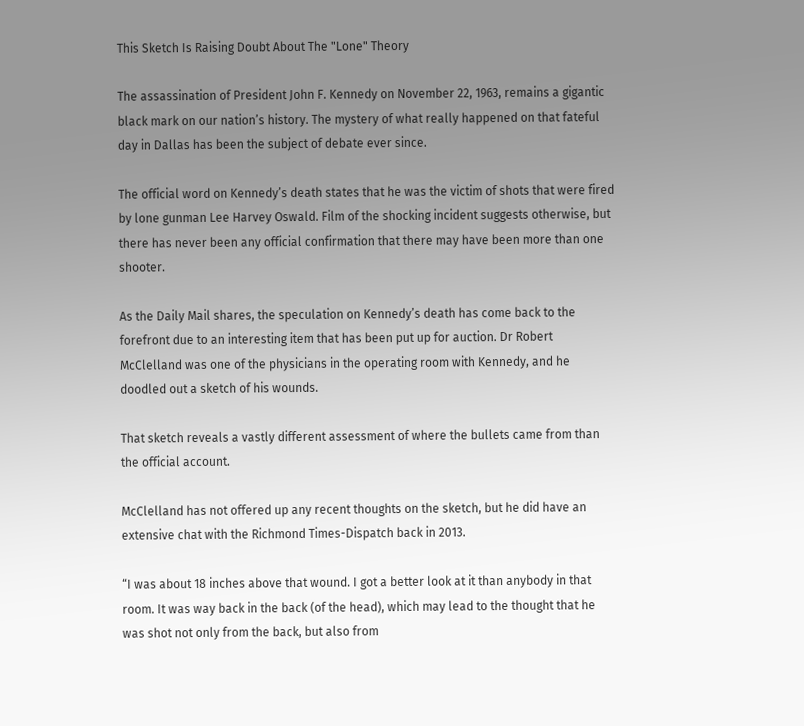This Sketch Is Raising Doubt About The "Lone" Theory

The assassination of President John F. Kennedy on November 22, 1963, remains a gigantic black mark on our nation’s history. The mystery of what really happened on that fateful day in Dallas has been the subject of debate ever since.

The official word on Kennedy’s death states that he was the victim of shots that were fired by lone gunman Lee Harvey Oswald. Film of the shocking incident suggests otherwise, but there has never been any official confirmation that there may have been more than one shooter.

As the Daily Mail shares, the speculation on Kennedy’s death has come back to the forefront due to an interesting item that has been put up for auction. Dr Robert McClelland was one of the physicians in the operating room with Kennedy, and he doodled out a sketch of his wounds.

That sketch reveals a vastly different assessment of where the bullets came from than the official account.

McClelland has not offered up any recent thoughts on the sketch, but he did have an extensive chat with the Richmond Times-Dispatch back in 2013.

“I was about 18 inches above that wound. I got a better look at it than anybody in that room. It was way back in the back (of the head), which may lead to the thought that he was shot not only from the back, but also from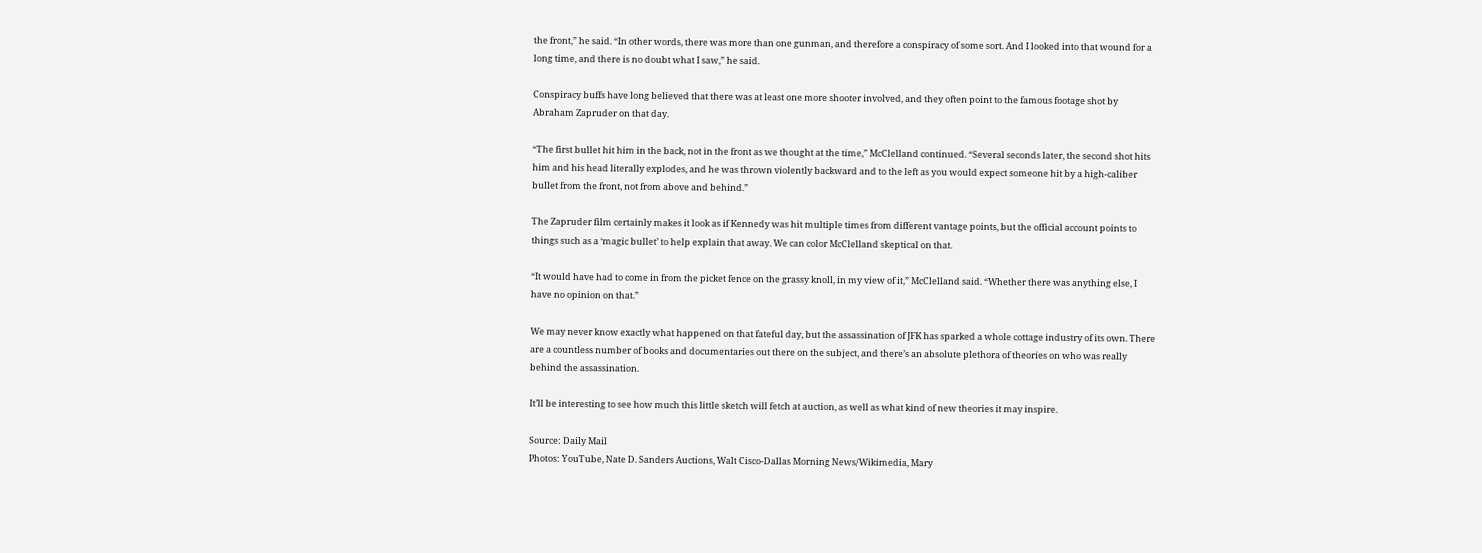the front,” he said. “In other words, there was more than one gunman, and therefore a conspiracy of some sort. And I looked into that wound for a long time, and there is no doubt what I saw,” he said.

Conspiracy buffs have long believed that there was at least one more shooter involved, and they often point to the famous footage shot by Abraham Zapruder on that day.

“The first bullet hit him in the back, not in the front as we thought at the time,” McClelland continued. “Several seconds later, the second shot hits him and his head literally explodes, and he was thrown violently backward and to the left as you would expect someone hit by a high-caliber bullet from the front, not from above and behind.”

The Zapruder film certainly makes it look as if Kennedy was hit multiple times from different vantage points, but the official account points to things such as a ‘magic bullet’ to help explain that away. We can color McClelland skeptical on that.

“It would have had to come in from the picket fence on the grassy knoll, in my view of it,” McClelland said. “Whether there was anything else, I have no opinion on that.”

We may never know exactly what happened on that fateful day, but the assassination of JFK has sparked a whole cottage industry of its own. There are a countless number of books and documentaries out there on the subject, and there’s an absolute plethora of theories on who was really behind the assassination.

It’ll be interesting to see how much this little sketch will fetch at auction, as well as what kind of new theories it may inspire.

Source: Daily Mail
Photos: YouTube, Nate D. Sanders Auctions, Walt Cisco-Dallas Morning News/Wikimedia, Mary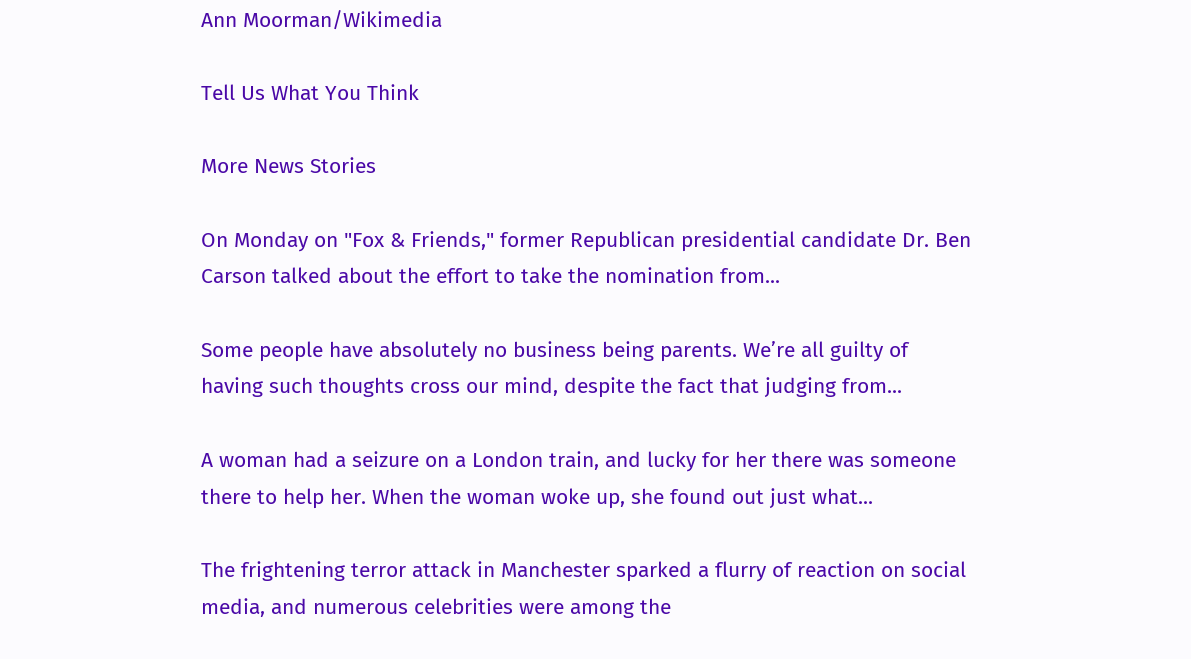Ann Moorman/Wikimedia

Tell Us What You Think

More News Stories

On Monday on "Fox & Friends," former Republican presidential candidate Dr. Ben Carson talked about the effort to take the nomination from...

Some people have absolutely no business being parents. We’re all guilty of having such thoughts cross our mind, despite the fact that judging from...

A woman had a seizure on a London train, and lucky for her there was someone there to help her. When the woman woke up, she found out just what...

The frightening terror attack in Manchester sparked a flurry of reaction on social media, and numerous celebrities were among the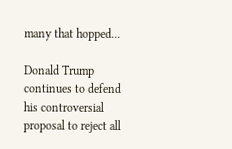many that hopped...

Donald Trump continues to defend his controversial proposal to reject all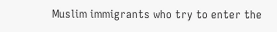Muslim immigrants who try to enter the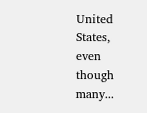United States, even though many...